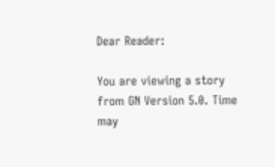Dear Reader:

You are viewing a story from GN Version 5.0. Time may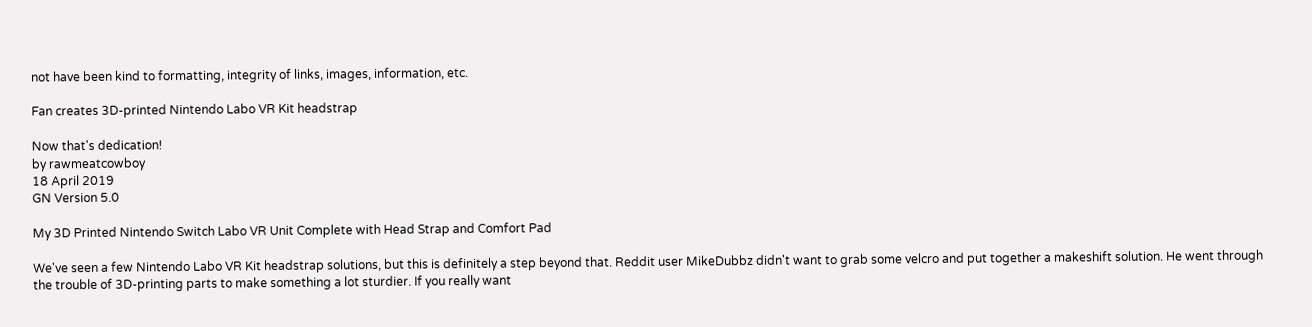not have been kind to formatting, integrity of links, images, information, etc.

Fan creates 3D-printed Nintendo Labo VR Kit headstrap

Now that's dedication!
by rawmeatcowboy
18 April 2019
GN Version 5.0

My 3D Printed Nintendo Switch Labo VR Unit Complete with Head Strap and Comfort Pad

We've seen a few Nintendo Labo VR Kit headstrap solutions, but this is definitely a step beyond that. Reddit user MikeDubbz didn't want to grab some velcro and put together a makeshift solution. He went through the trouble of 3D-printing parts to make something a lot sturdier. If you really want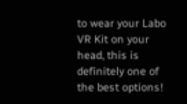to wear your Labo VR Kit on your head, this is definitely one of the best options!